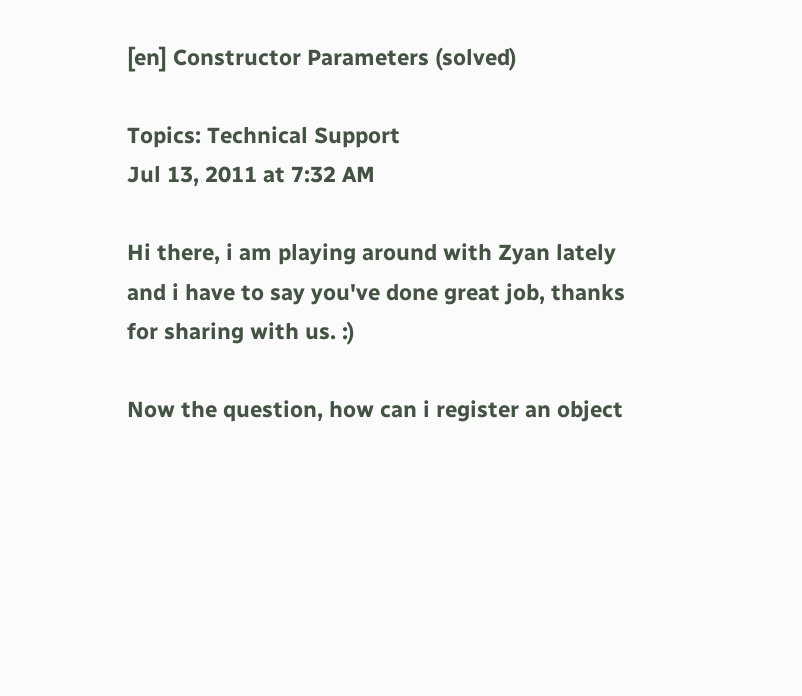[en] Constructor Parameters (solved)

Topics: Technical Support
Jul 13, 2011 at 7:32 AM

Hi there, i am playing around with Zyan lately and i have to say you've done great job, thanks for sharing with us. :)

Now the question, how can i register an object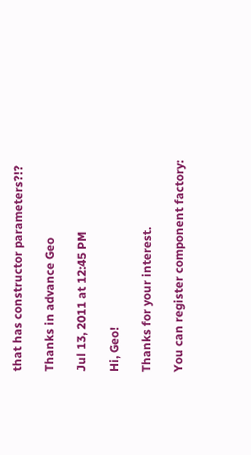that has constructor parameters?!?

Thanks in advance Geo

Jul 13, 2011 at 12:45 PM

Hi, Geo!

Thanks for your interest.

You can register component factory: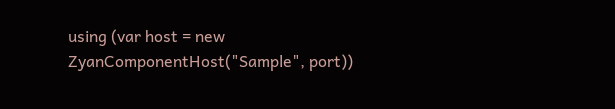using (var host = new ZyanComponentHost("Sample", port))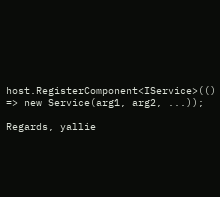host.RegisterComponent<IService>(() => new Service(arg1, arg2, ...));

Regards, yallie